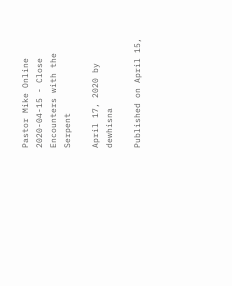Pastor Mike Online 2020-04-15 - Close Encounters with the Serpent

April 17, 2020 by dewhisna

Published on April 15,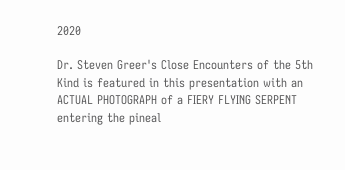2020

Dr. Steven Greer's Close Encounters of the 5th Kind is featured in this presentation with an ACTUAL PHOTOGRAPH of a FIERY FLYING SERPENT entering the pineal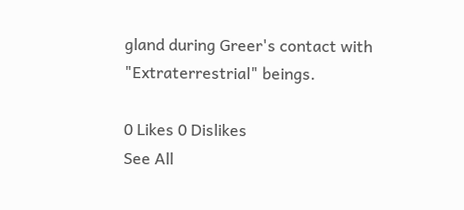gland during Greer's contact with "Extraterrestrial" beings.

0 Likes 0 Dislikes
See All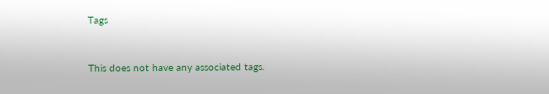Tags


This does not have any associated tags.